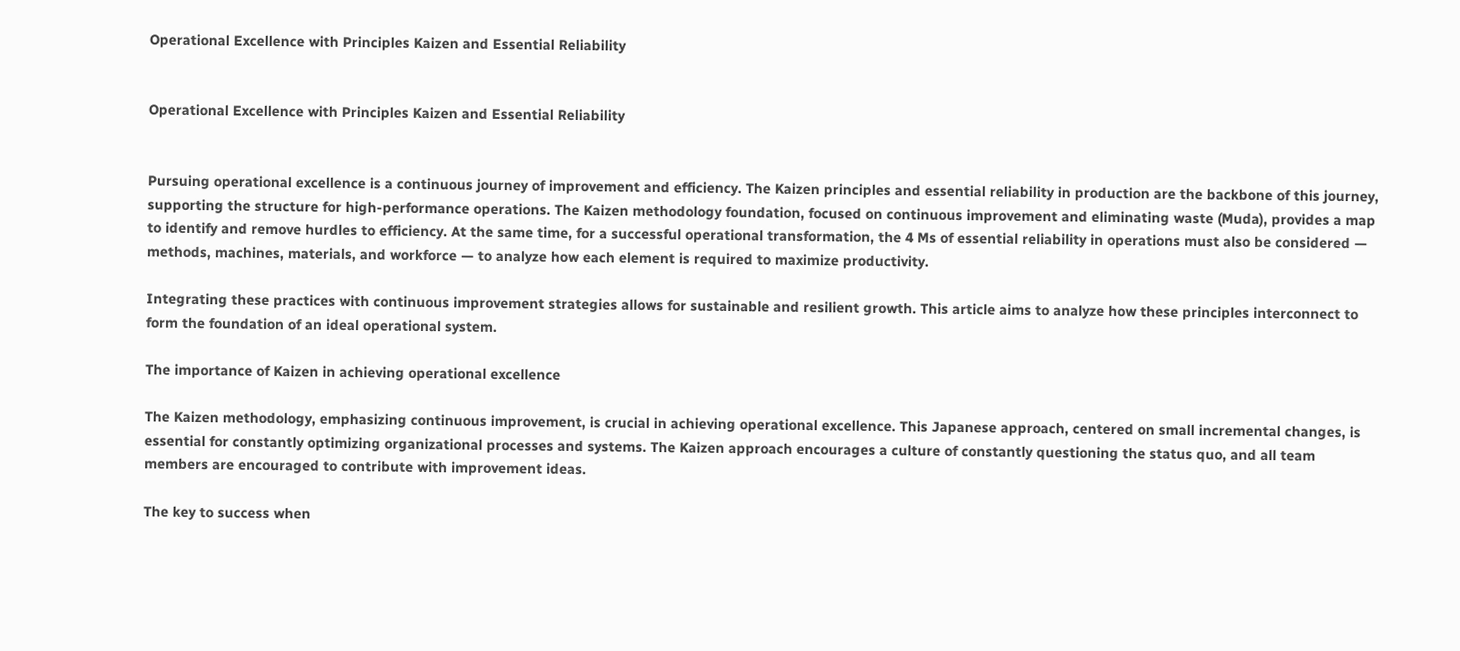Operational Excellence with Principles Kaizen and Essential Reliability


Operational Excellence with Principles Kaizen and Essential Reliability


Pursuing operational excellence is a continuous journey of improvement and efficiency. The Kaizen principles and essential reliability in production are the backbone of this journey, supporting the structure for high-performance operations. The Kaizen methodology foundation, focused on continuous improvement and eliminating waste (Muda), provides a map to identify and remove hurdles to efficiency. At the same time, for a successful operational transformation, the 4 Ms of essential reliability in operations must also be considered — methods, machines, materials, and workforce — to analyze how each element is required to maximize productivity.

Integrating these practices with continuous improvement strategies allows for sustainable and resilient growth. This article aims to analyze how these principles interconnect to form the foundation of an ideal operational system.

The importance of Kaizen in achieving operational excellence

The Kaizen methodology, emphasizing continuous improvement, is crucial in achieving operational excellence. This Japanese approach, centered on small incremental changes, is essential for constantly optimizing organizational processes and systems. The Kaizen approach encourages a culture of constantly questioning the status quo, and all team members are encouraged to contribute with improvement ideas.

The key to success when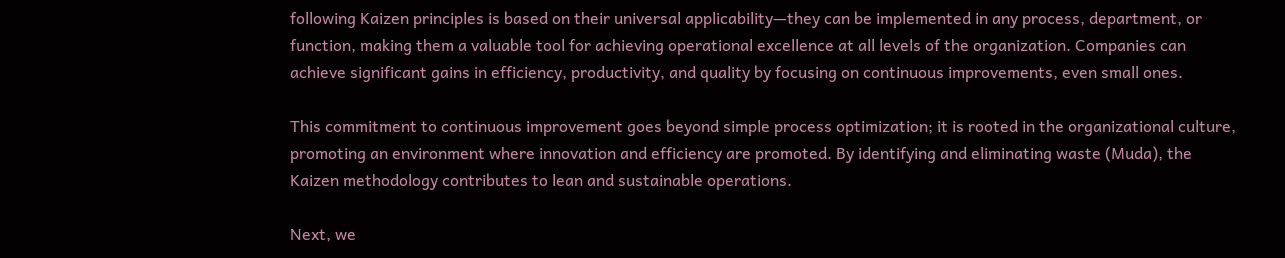following Kaizen principles is based on their universal applicability—they can be implemented in any process, department, or function, making them a valuable tool for achieving operational excellence at all levels of the organization. Companies can achieve significant gains in efficiency, productivity, and quality by focusing on continuous improvements, even small ones.

This commitment to continuous improvement goes beyond simple process optimization; it is rooted in the organizational culture, promoting an environment where innovation and efficiency are promoted. By identifying and eliminating waste (Muda), the Kaizen methodology contributes to lean and sustainable operations.

Next, we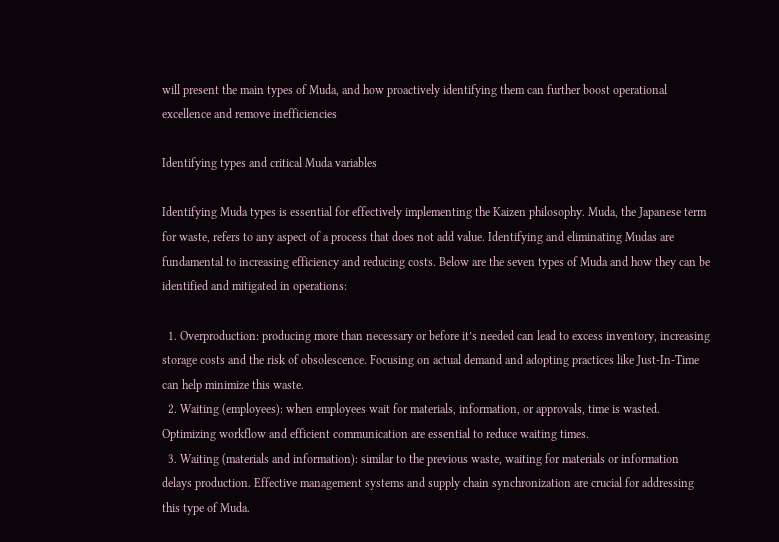will present the main types of Muda, and how proactively identifying them can further boost operational excellence and remove inefficiencies

Identifying types and critical Muda variables

Identifying Muda types is essential for effectively implementing the Kaizen philosophy. Muda, the Japanese term for waste, refers to any aspect of a process that does not add value. Identifying and eliminating Mudas are fundamental to increasing efficiency and reducing costs. Below are the seven types of Muda and how they can be identified and mitigated in operations:

  1. Overproduction: producing more than necessary or before it’s needed can lead to excess inventory, increasing storage costs and the risk of obsolescence. Focusing on actual demand and adopting practices like Just-In-Time can help minimize this waste.
  2. Waiting (employees): when employees wait for materials, information, or approvals, time is wasted. Optimizing workflow and efficient communication are essential to reduce waiting times.
  3. Waiting (materials and information): similar to the previous waste, waiting for materials or information delays production. Effective management systems and supply chain synchronization are crucial for addressing this type of Muda.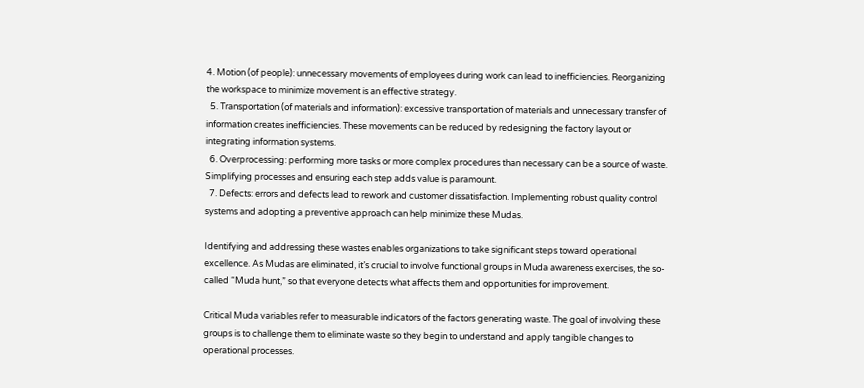4. Motion (of people): unnecessary movements of employees during work can lead to inefficiencies. Reorganizing the workspace to minimize movement is an effective strategy.
  5. Transportation (of materials and information): excessive transportation of materials and unnecessary transfer of information creates inefficiencies. These movements can be reduced by redesigning the factory layout or integrating information systems.
  6. Overprocessing: performing more tasks or more complex procedures than necessary can be a source of waste. Simplifying processes and ensuring each step adds value is paramount.
  7. Defects: errors and defects lead to rework and customer dissatisfaction. Implementing robust quality control systems and adopting a preventive approach can help minimize these Mudas.

Identifying and addressing these wastes enables organizations to take significant steps toward operational excellence. As Mudas are eliminated, it’s crucial to involve functional groups in Muda awareness exercises, the so-called “Muda hunt,” so that everyone detects what affects them and opportunities for improvement.

Critical Muda variables refer to measurable indicators of the factors generating waste. The goal of involving these groups is to challenge them to eliminate waste so they begin to understand and apply tangible changes to operational processes.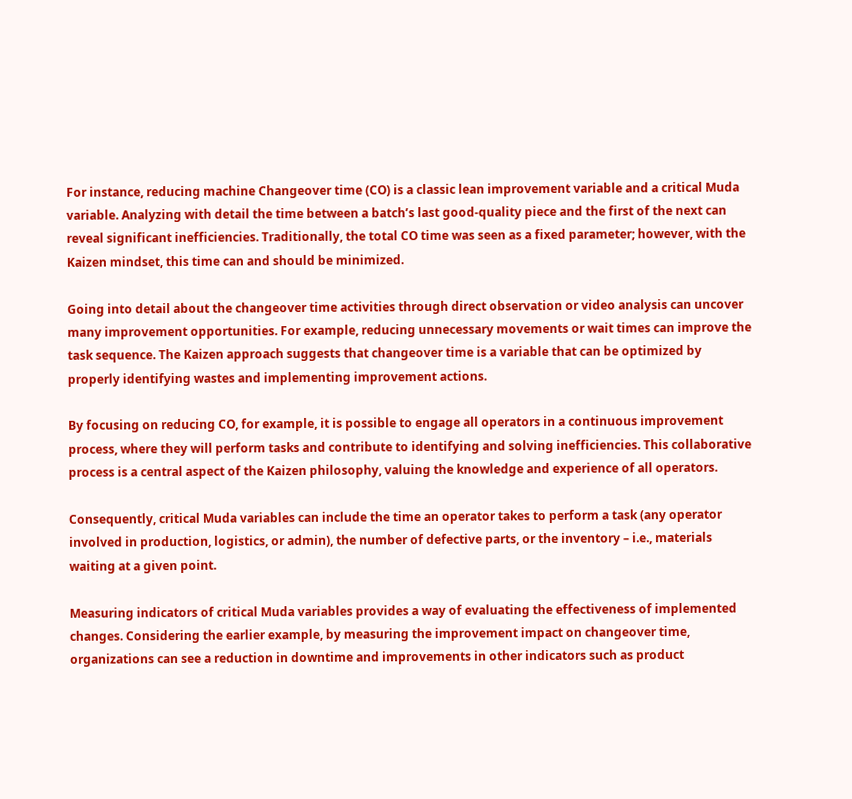For instance, reducing machine Changeover time (CO) is a classic lean improvement variable and a critical Muda variable. Analyzing with detail the time between a batch’s last good-quality piece and the first of the next can reveal significant inefficiencies. Traditionally, the total CO time was seen as a fixed parameter; however, with the Kaizen mindset, this time can and should be minimized.

Going into detail about the changeover time activities through direct observation or video analysis can uncover many improvement opportunities. For example, reducing unnecessary movements or wait times can improve the task sequence. The Kaizen approach suggests that changeover time is a variable that can be optimized by properly identifying wastes and implementing improvement actions.

By focusing on reducing CO, for example, it is possible to engage all operators in a continuous improvement process, where they will perform tasks and contribute to identifying and solving inefficiencies. This collaborative process is a central aspect of the Kaizen philosophy, valuing the knowledge and experience of all operators.

Consequently, critical Muda variables can include the time an operator takes to perform a task (any operator involved in production, logistics, or admin), the number of defective parts, or the inventory – i.e., materials waiting at a given point.

Measuring indicators of critical Muda variables provides a way of evaluating the effectiveness of implemented changes. Considering the earlier example, by measuring the improvement impact on changeover time, organizations can see a reduction in downtime and improvements in other indicators such as product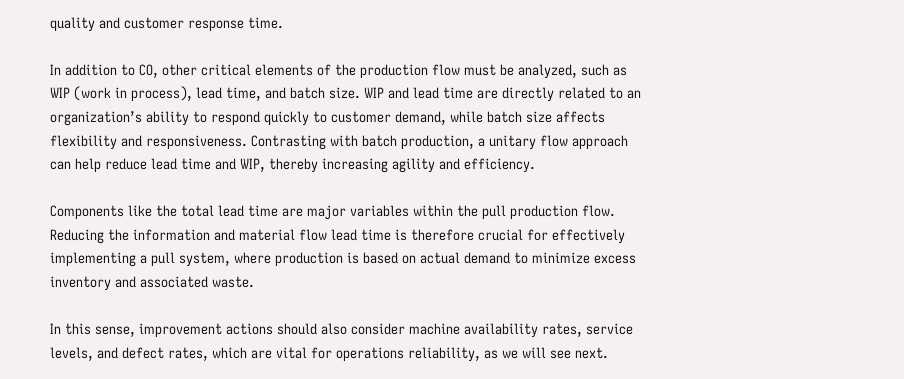quality and customer response time.

In addition to CO, other critical elements of the production flow must be analyzed, such as WIP (work in process), lead time, and batch size. WIP and lead time are directly related to an organization’s ability to respond quickly to customer demand, while batch size affects flexibility and responsiveness. Contrasting with batch production, a unitary flow approach can help reduce lead time and WIP, thereby increasing agility and efficiency.

Components like the total lead time are major variables within the pull production flow. Reducing the information and material flow lead time is therefore crucial for effectively implementing a pull system, where production is based on actual demand to minimize excess inventory and associated waste.

In this sense, improvement actions should also consider machine availability rates, service levels, and defect rates, which are vital for operations reliability, as we will see next.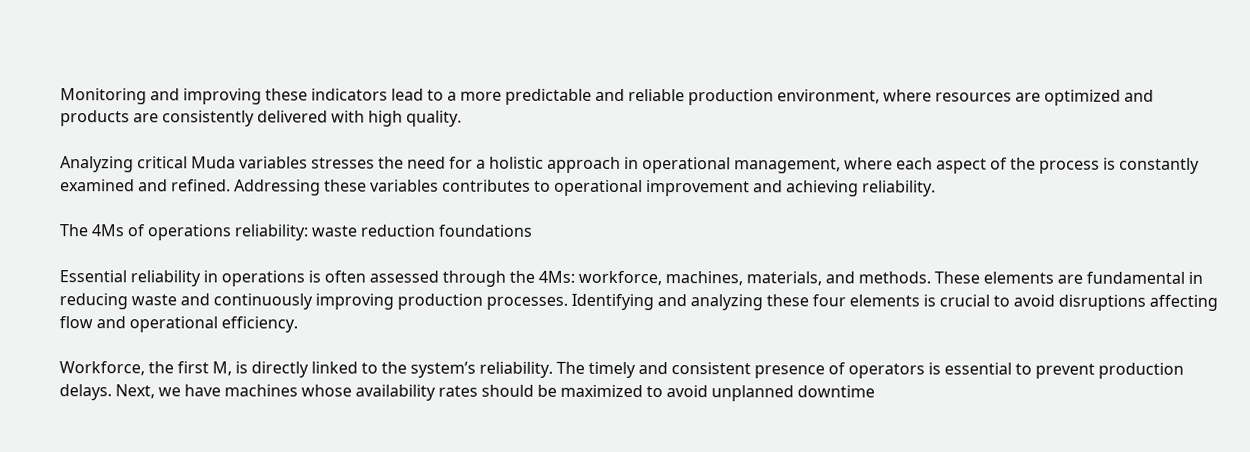Monitoring and improving these indicators lead to a more predictable and reliable production environment, where resources are optimized and products are consistently delivered with high quality.

Analyzing critical Muda variables stresses the need for a holistic approach in operational management, where each aspect of the process is constantly examined and refined. Addressing these variables contributes to operational improvement and achieving reliability.

The 4Ms of operations reliability: waste reduction foundations

Essential reliability in operations is often assessed through the 4Ms: workforce, machines, materials, and methods. These elements are fundamental in reducing waste and continuously improving production processes. Identifying and analyzing these four elements is crucial to avoid disruptions affecting flow and operational efficiency.

Workforce, the first M, is directly linked to the system’s reliability. The timely and consistent presence of operators is essential to prevent production delays. Next, we have machines whose availability rates should be maximized to avoid unplanned downtime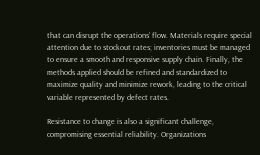that can disrupt the operations’ flow. Materials require special attention due to stockout rates; inventories must be managed to ensure a smooth and responsive supply chain. Finally, the methods applied should be refined and standardized to maximize quality and minimize rework, leading to the critical variable represented by defect rates.

Resistance to change is also a significant challenge, compromising essential reliability. Organizations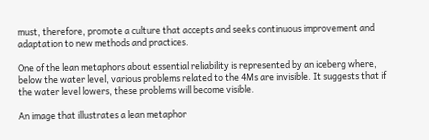must, therefore, promote a culture that accepts and seeks continuous improvement and adaptation to new methods and practices.

One of the lean metaphors about essential reliability is represented by an iceberg where, below the water level, various problems related to the 4Ms are invisible. It suggests that if the water level lowers, these problems will become visible.

An image that illustrates a lean metaphor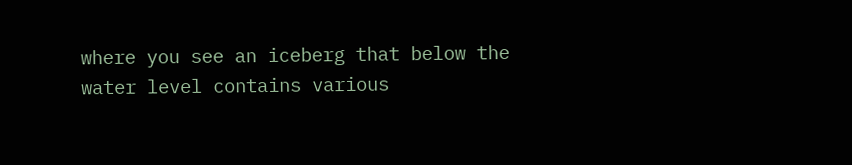where you see an iceberg that below the water level contains various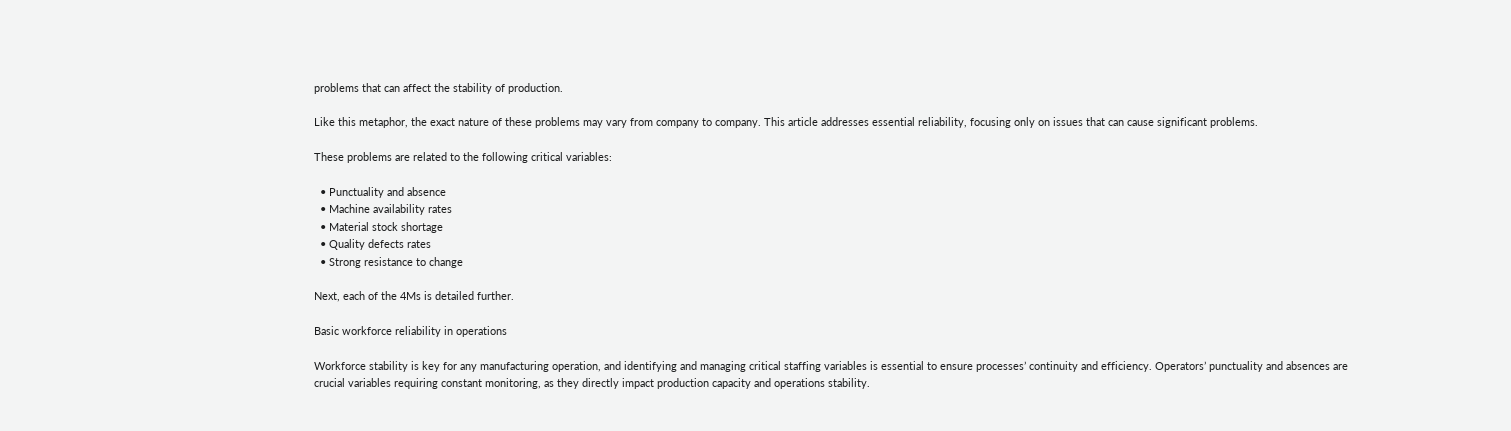problems that can affect the stability of production.

Like this metaphor, the exact nature of these problems may vary from company to company. This article addresses essential reliability, focusing only on issues that can cause significant problems.

These problems are related to the following critical variables:

  • Punctuality and absence
  • Machine availability rates
  • Material stock shortage
  • Quality defects rates
  • Strong resistance to change

Next, each of the 4Ms is detailed further.

Basic workforce reliability in operations

Workforce stability is key for any manufacturing operation, and identifying and managing critical staffing variables is essential to ensure processes’ continuity and efficiency. Operators’ punctuality and absences are crucial variables requiring constant monitoring, as they directly impact production capacity and operations stability.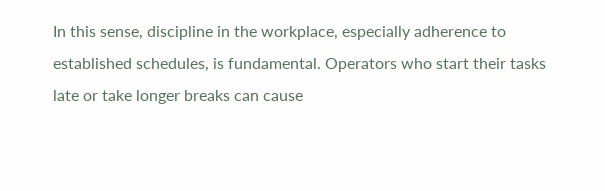In this sense, discipline in the workplace, especially adherence to established schedules, is fundamental. Operators who start their tasks late or take longer breaks can cause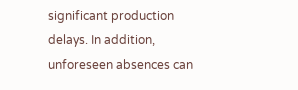significant production delays. In addition, unforeseen absences can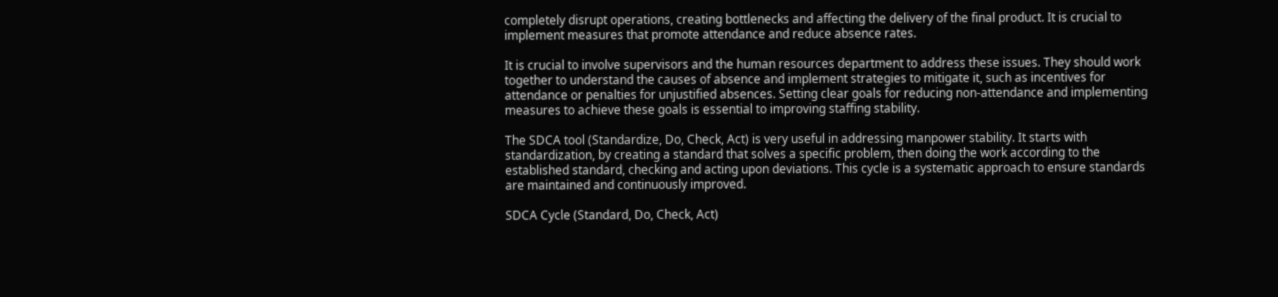completely disrupt operations, creating bottlenecks and affecting the delivery of the final product. It is crucial to implement measures that promote attendance and reduce absence rates.

It is crucial to involve supervisors and the human resources department to address these issues. They should work together to understand the causes of absence and implement strategies to mitigate it, such as incentives for attendance or penalties for unjustified absences. Setting clear goals for reducing non-attendance and implementing measures to achieve these goals is essential to improving staffing stability.

The SDCA tool (Standardize, Do, Check, Act) is very useful in addressing manpower stability. It starts with standardization, by creating a standard that solves a specific problem, then doing the work according to the established standard, checking and acting upon deviations. This cycle is a systematic approach to ensure standards are maintained and continuously improved.

SDCA Cycle (Standard, Do, Check, Act)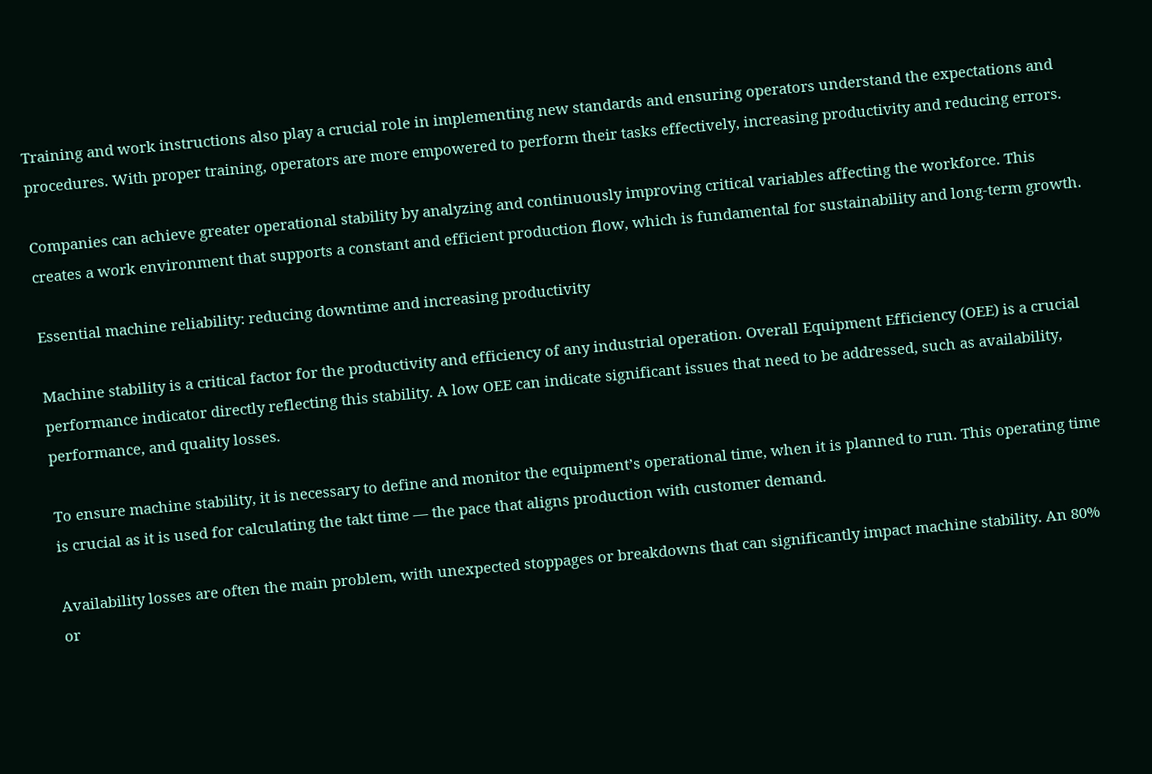Training and work instructions also play a crucial role in implementing new standards and ensuring operators understand the expectations and procedures. With proper training, operators are more empowered to perform their tasks effectively, increasing productivity and reducing errors.

Companies can achieve greater operational stability by analyzing and continuously improving critical variables affecting the workforce. This creates a work environment that supports a constant and efficient production flow, which is fundamental for sustainability and long-term growth.

Essential machine reliability: reducing downtime and increasing productivity

Machine stability is a critical factor for the productivity and efficiency of any industrial operation. Overall Equipment Efficiency (OEE) is a crucial performance indicator directly reflecting this stability. A low OEE can indicate significant issues that need to be addressed, such as availability, performance, and quality losses.

To ensure machine stability, it is necessary to define and monitor the equipment’s operational time, when it is planned to run. This operating time is crucial as it is used for calculating the takt time — the pace that aligns production with customer demand.

Availability losses are often the main problem, with unexpected stoppages or breakdowns that can significantly impact machine stability. An 80% or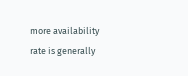more availability rate is generally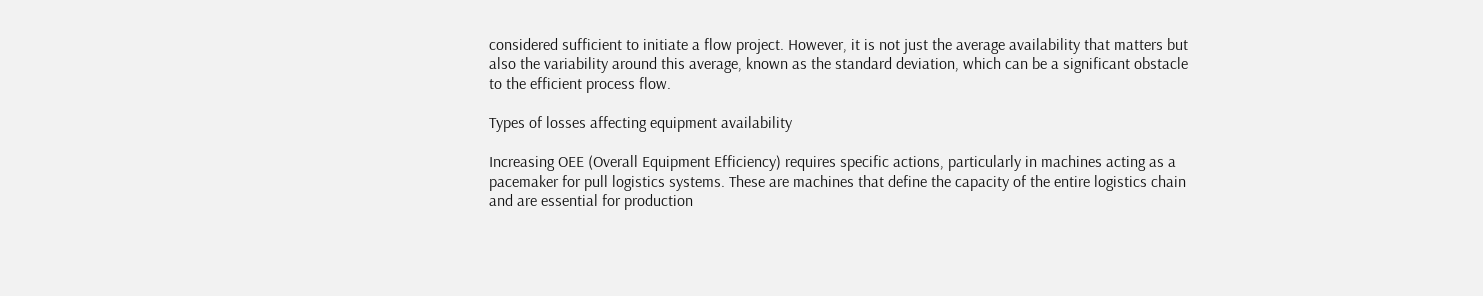considered sufficient to initiate a flow project. However, it is not just the average availability that matters but also the variability around this average, known as the standard deviation, which can be a significant obstacle to the efficient process flow.

Types of losses affecting equipment availability

Increasing OEE (Overall Equipment Efficiency) requires specific actions, particularly in machines acting as a pacemaker for pull logistics systems. These are machines that define the capacity of the entire logistics chain and are essential for production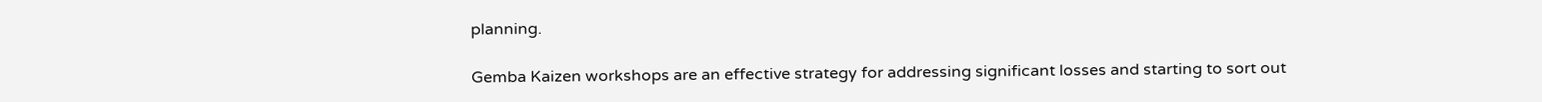planning.

Gemba Kaizen workshops are an effective strategy for addressing significant losses and starting to sort out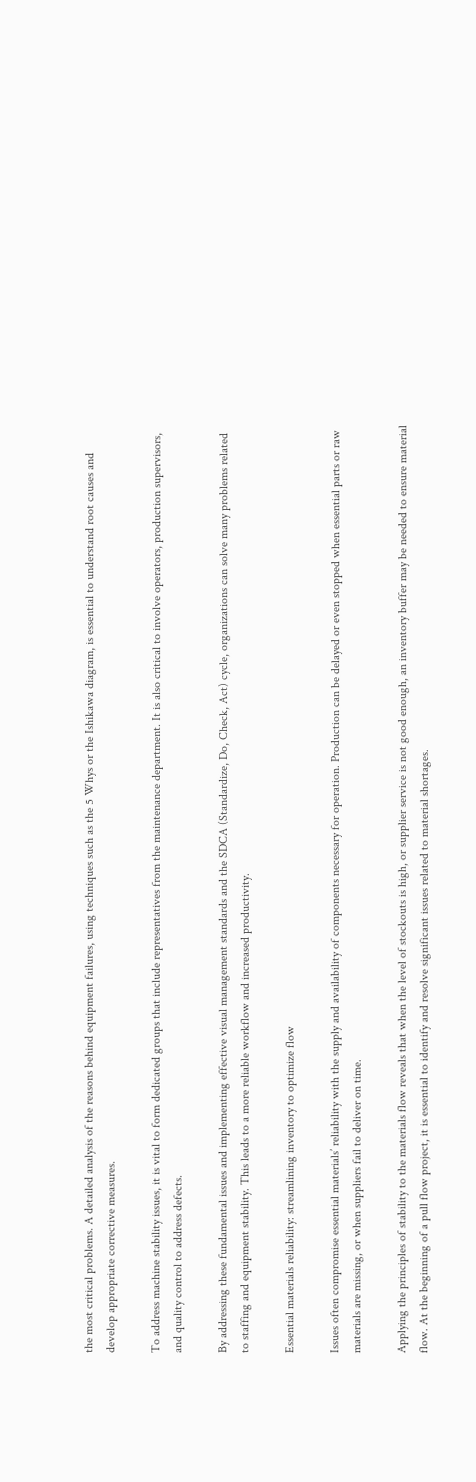the most critical problems. A detailed analysis of the reasons behind equipment failures, using techniques such as the 5 Whys or the Ishikawa diagram, is essential to understand root causes and develop appropriate corrective measures.

To address machine stability issues, it is vital to form dedicated groups that include representatives from the maintenance department. It is also critical to involve operators, production supervisors, and quality control to address defects.

By addressing these fundamental issues and implementing effective visual management standards and the SDCA (Standardize, Do, Check, Act) cycle, organizations can solve many problems related to staffing and equipment stability. This leads to a more reliable workflow and increased productivity.

Essential materials reliability: streamlining inventory to optimize flow

Issues often compromise essential materials’ reliability with the supply and availability of components necessary for operation. Production can be delayed or even stopped when essential parts or raw materials are missing, or when suppliers fail to deliver on time.

Applying the principles of stability to the materials flow reveals that when the level of stockouts is high, or supplier service is not good enough, an inventory buffer may be needed to ensure material flow. At the beginning of a pull flow project, it is essential to identify and resolve significant issues related to material shortages.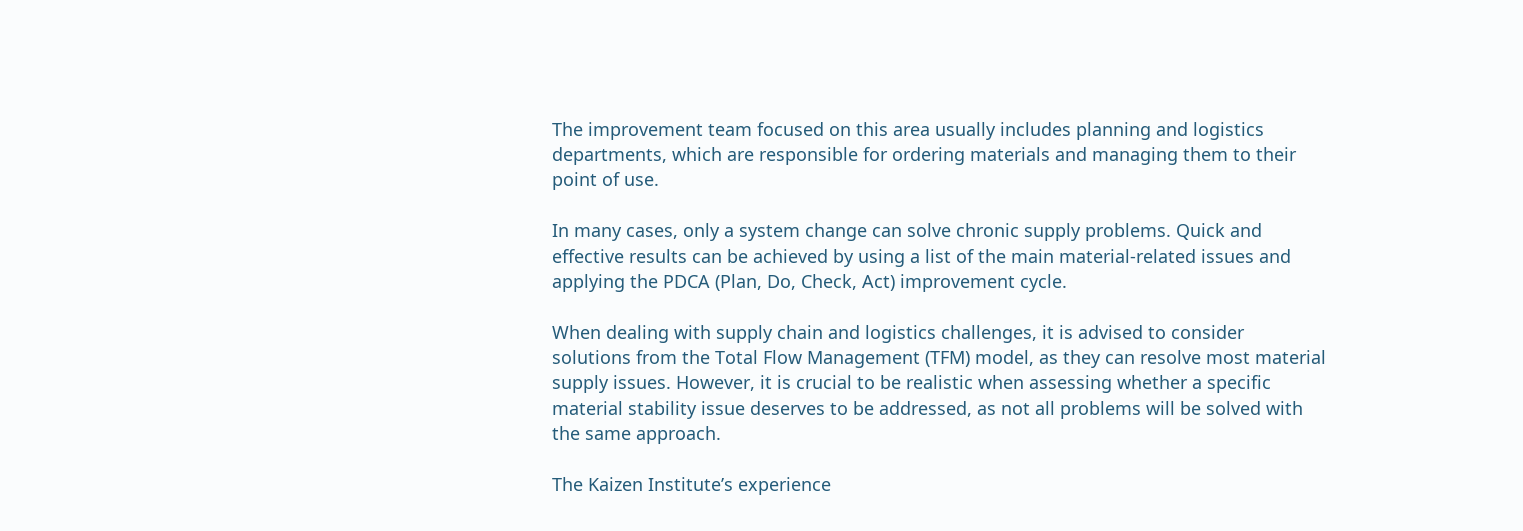The improvement team focused on this area usually includes planning and logistics departments, which are responsible for ordering materials and managing them to their point of use.

In many cases, only a system change can solve chronic supply problems. Quick and effective results can be achieved by using a list of the main material-related issues and applying the PDCA (Plan, Do, Check, Act) improvement cycle.

When dealing with supply chain and logistics challenges, it is advised to consider solutions from the Total Flow Management (TFM) model, as they can resolve most material supply issues. However, it is crucial to be realistic when assessing whether a specific material stability issue deserves to be addressed, as not all problems will be solved with the same approach.

The Kaizen Institute’s experience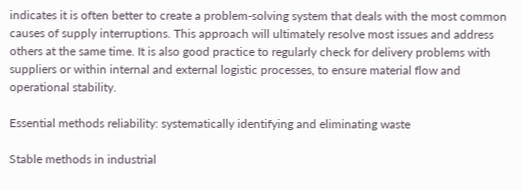indicates it is often better to create a problem-solving system that deals with the most common causes of supply interruptions. This approach will ultimately resolve most issues and address others at the same time. It is also good practice to regularly check for delivery problems with suppliers or within internal and external logistic processes, to ensure material flow and operational stability.

Essential methods reliability: systematically identifying and eliminating waste

Stable methods in industrial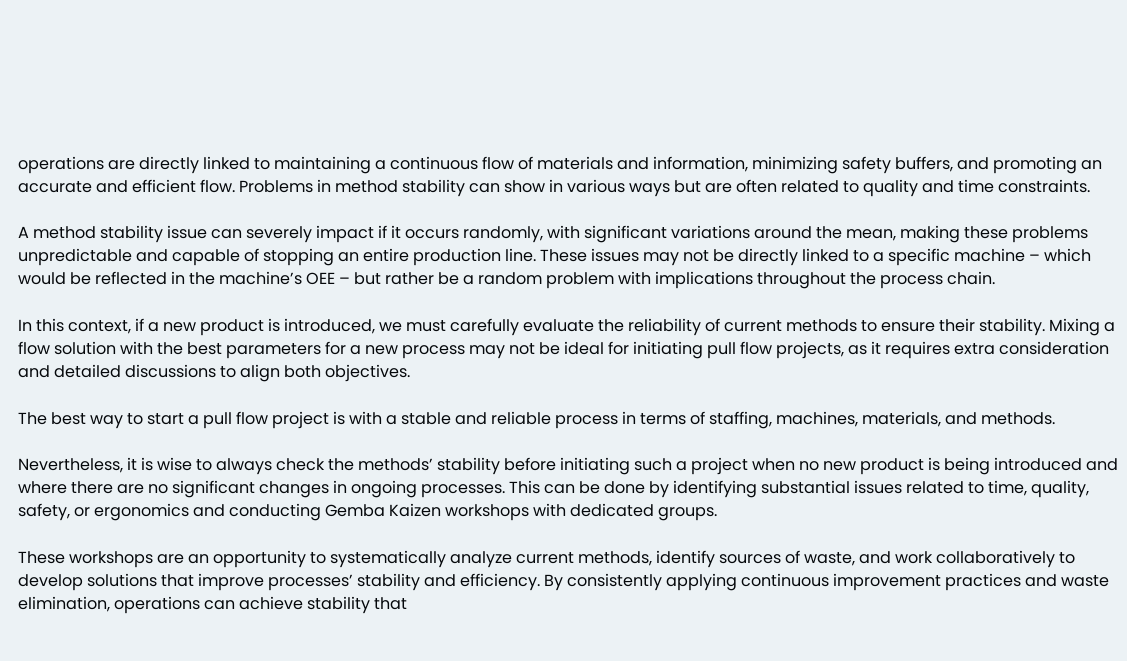operations are directly linked to maintaining a continuous flow of materials and information, minimizing safety buffers, and promoting an accurate and efficient flow. Problems in method stability can show in various ways but are often related to quality and time constraints.

A method stability issue can severely impact if it occurs randomly, with significant variations around the mean, making these problems unpredictable and capable of stopping an entire production line. These issues may not be directly linked to a specific machine – which would be reflected in the machine’s OEE – but rather be a random problem with implications throughout the process chain.

In this context, if a new product is introduced, we must carefully evaluate the reliability of current methods to ensure their stability. Mixing a flow solution with the best parameters for a new process may not be ideal for initiating pull flow projects, as it requires extra consideration and detailed discussions to align both objectives.

The best way to start a pull flow project is with a stable and reliable process in terms of staffing, machines, materials, and methods.

Nevertheless, it is wise to always check the methods’ stability before initiating such a project when no new product is being introduced and where there are no significant changes in ongoing processes. This can be done by identifying substantial issues related to time, quality, safety, or ergonomics and conducting Gemba Kaizen workshops with dedicated groups.

These workshops are an opportunity to systematically analyze current methods, identify sources of waste, and work collaboratively to develop solutions that improve processes’ stability and efficiency. By consistently applying continuous improvement practices and waste elimination, operations can achieve stability that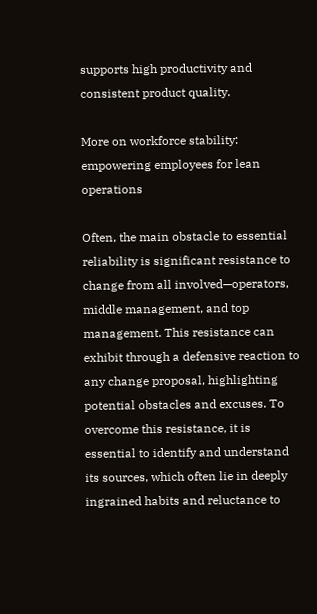supports high productivity and consistent product quality.

More on workforce stability: empowering employees for lean operations

Often, the main obstacle to essential reliability is significant resistance to change from all involved—operators, middle management, and top management. This resistance can exhibit through a defensive reaction to any change proposal, highlighting potential obstacles and excuses. To overcome this resistance, it is essential to identify and understand its sources, which often lie in deeply ingrained habits and reluctance to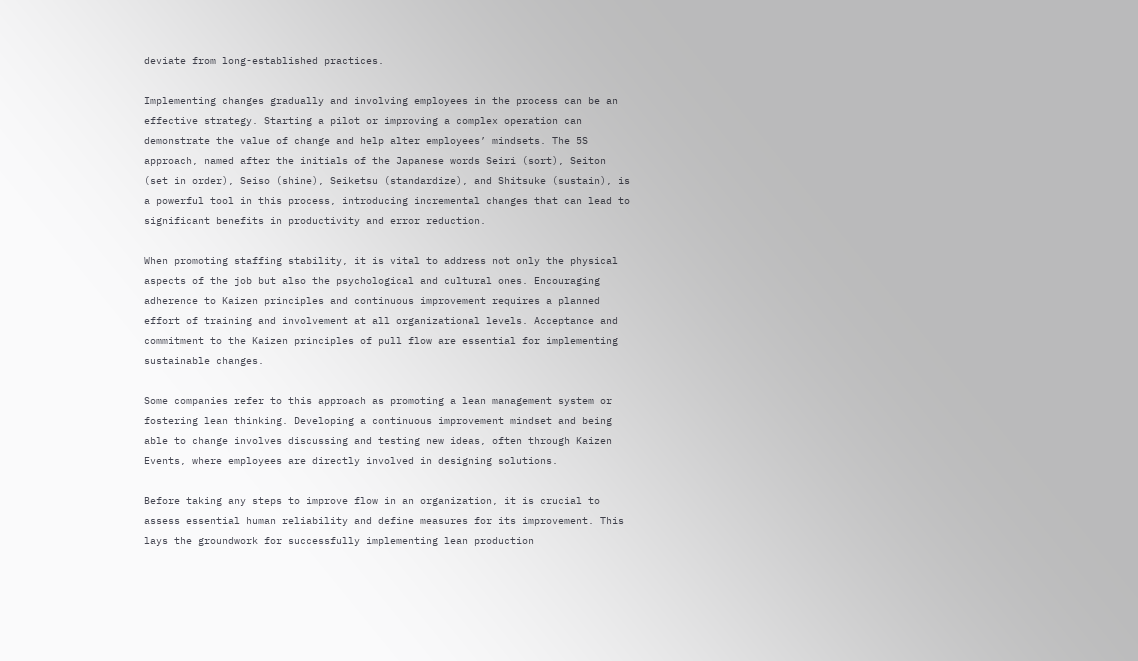deviate from long-established practices.

Implementing changes gradually and involving employees in the process can be an effective strategy. Starting a pilot or improving a complex operation can demonstrate the value of change and help alter employees’ mindsets. The 5S approach, named after the initials of the Japanese words Seiri (sort), Seiton (set in order), Seiso (shine), Seiketsu (standardize), and Shitsuke (sustain), is a powerful tool in this process, introducing incremental changes that can lead to significant benefits in productivity and error reduction.

When promoting staffing stability, it is vital to address not only the physical aspects of the job but also the psychological and cultural ones. Encouraging adherence to Kaizen principles and continuous improvement requires a planned effort of training and involvement at all organizational levels. Acceptance and commitment to the Kaizen principles of pull flow are essential for implementing sustainable changes.

Some companies refer to this approach as promoting a lean management system or fostering lean thinking. Developing a continuous improvement mindset and being able to change involves discussing and testing new ideas, often through Kaizen Events, where employees are directly involved in designing solutions.

Before taking any steps to improve flow in an organization, it is crucial to assess essential human reliability and define measures for its improvement. This lays the groundwork for successfully implementing lean production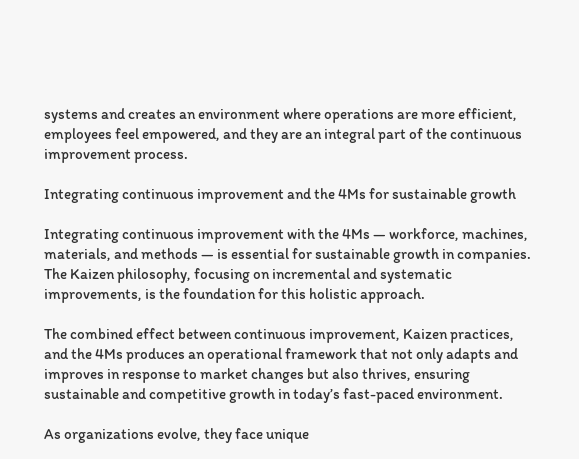systems and creates an environment where operations are more efficient, employees feel empowered, and they are an integral part of the continuous improvement process.

Integrating continuous improvement and the 4Ms for sustainable growth

Integrating continuous improvement with the 4Ms — workforce, machines, materials, and methods — is essential for sustainable growth in companies. The Kaizen philosophy, focusing on incremental and systematic improvements, is the foundation for this holistic approach.

The combined effect between continuous improvement, Kaizen practices, and the 4Ms produces an operational framework that not only adapts and improves in response to market changes but also thrives, ensuring sustainable and competitive growth in today’s fast-paced environment.

As organizations evolve, they face unique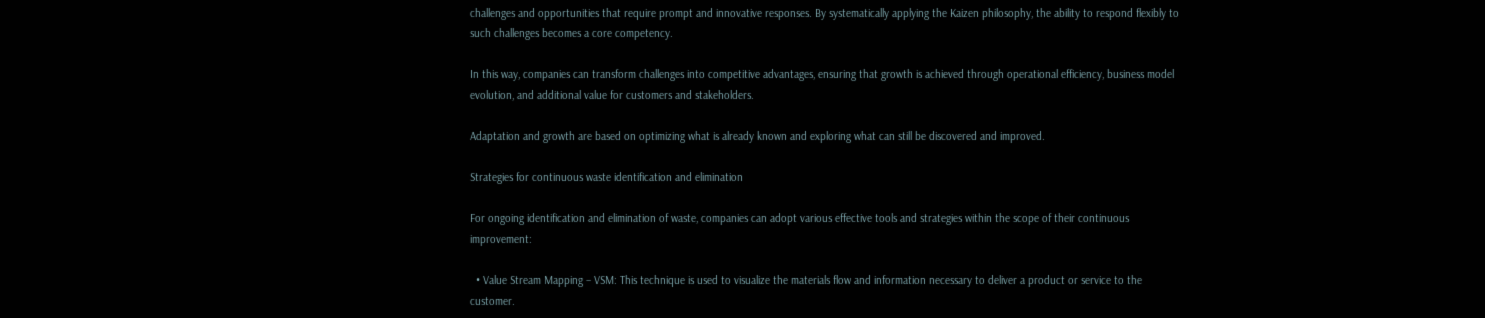challenges and opportunities that require prompt and innovative responses. By systematically applying the Kaizen philosophy, the ability to respond flexibly to such challenges becomes a core competency.

In this way, companies can transform challenges into competitive advantages, ensuring that growth is achieved through operational efficiency, business model evolution, and additional value for customers and stakeholders.

Adaptation and growth are based on optimizing what is already known and exploring what can still be discovered and improved.

Strategies for continuous waste identification and elimination

For ongoing identification and elimination of waste, companies can adopt various effective tools and strategies within the scope of their continuous improvement:

  • Value Stream Mapping – VSM: This technique is used to visualize the materials flow and information necessary to deliver a product or service to the customer.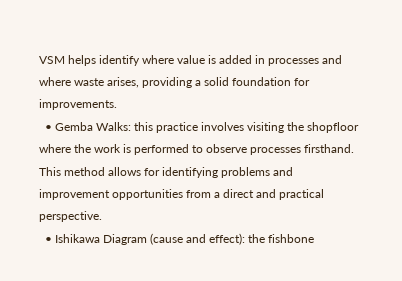VSM helps identify where value is added in processes and where waste arises, providing a solid foundation for improvements.
  • Gemba Walks: this practice involves visiting the shopfloor where the work is performed to observe processes firsthand. This method allows for identifying problems and improvement opportunities from a direct and practical perspective.
  • Ishikawa Diagram (cause and effect): the fishbone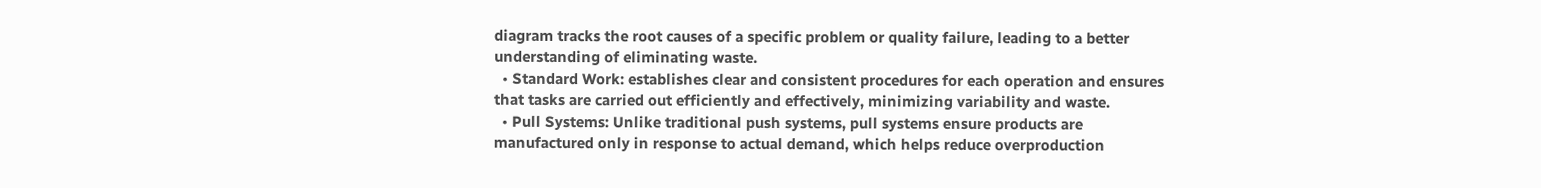diagram tracks the root causes of a specific problem or quality failure, leading to a better understanding of eliminating waste.
  • Standard Work: establishes clear and consistent procedures for each operation and ensures that tasks are carried out efficiently and effectively, minimizing variability and waste.
  • Pull Systems: Unlike traditional push systems, pull systems ensure products are manufactured only in response to actual demand, which helps reduce overproduction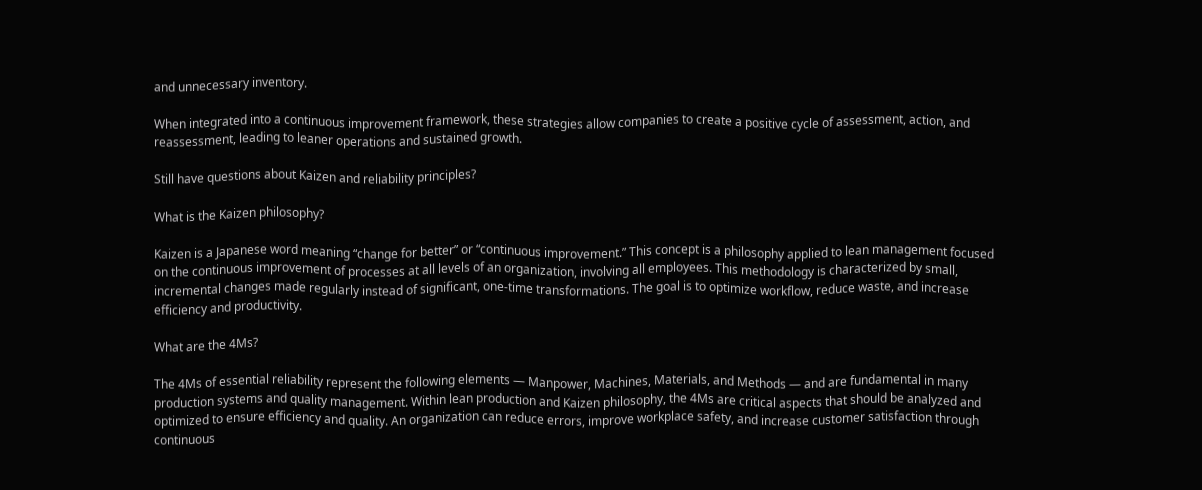and unnecessary inventory.

When integrated into a continuous improvement framework, these strategies allow companies to create a positive cycle of assessment, action, and reassessment, leading to leaner operations and sustained growth.

Still have questions about Kaizen and reliability principles?

What is the Kaizen philosophy?

Kaizen is a Japanese word meaning “change for better” or “continuous improvement.” This concept is a philosophy applied to lean management focused on the continuous improvement of processes at all levels of an organization, involving all employees. This methodology is characterized by small, incremental changes made regularly instead of significant, one-time transformations. The goal is to optimize workflow, reduce waste, and increase efficiency and productivity.

What are the 4Ms?

The 4Ms of essential reliability represent the following elements — Manpower, Machines, Materials, and Methods — and are fundamental in many production systems and quality management. Within lean production and Kaizen philosophy, the 4Ms are critical aspects that should be analyzed and optimized to ensure efficiency and quality. An organization can reduce errors, improve workplace safety, and increase customer satisfaction through continuous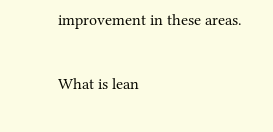improvement in these areas.

What is lean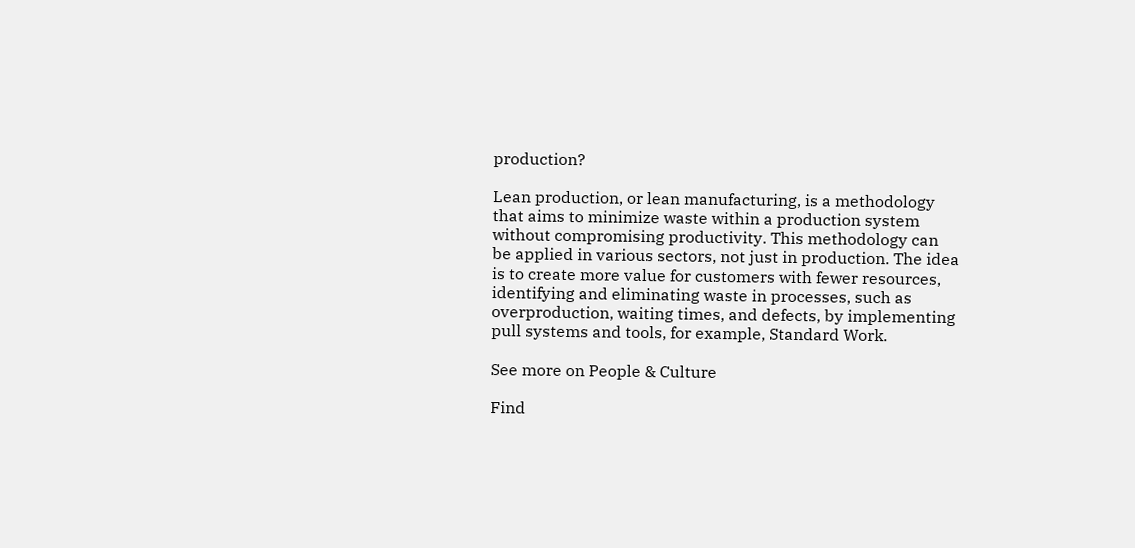production?

Lean production, or lean manufacturing, is a methodology that aims to minimize waste within a production system without compromising productivity. This methodology can be applied in various sectors, not just in production. The idea is to create more value for customers with fewer resources, identifying and eliminating waste in processes, such as overproduction, waiting times, and defects, by implementing pull systems and tools, for example, Standard Work.

See more on People & Culture

Find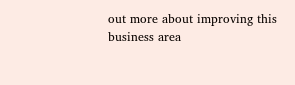out more about improving this business area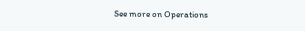See more on Operations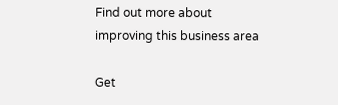Find out more about improving this business area

Get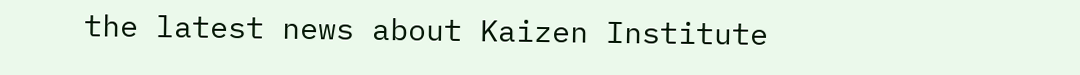the latest news about Kaizen Institute